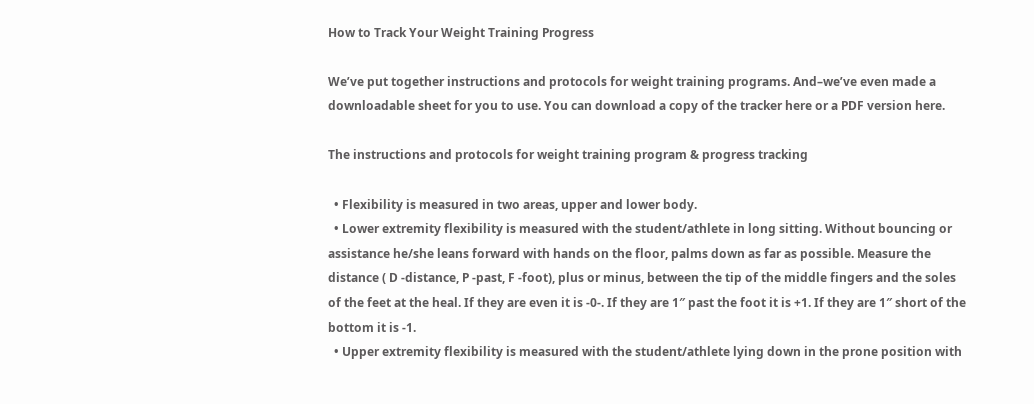How to Track Your Weight Training Progress

We’ve put together instructions and protocols for weight training programs. And–we’ve even made a downloadable sheet for you to use. You can download a copy of the tracker here or a PDF version here.

The instructions and protocols for weight training program & progress tracking

  • Flexibility is measured in two areas, upper and lower body.
  • Lower extremity flexibility is measured with the student/athlete in long sitting. Without bouncing or assistance he/she leans forward with hands on the floor, palms down as far as possible. Measure the distance ( D -distance, P -past, F -foot), plus or minus, between the tip of the middle fingers and the soles of the feet at the heal. If they are even it is -0-. If they are 1″ past the foot it is +1. If they are 1″ short of the bottom it is -1.
  • Upper extremity flexibility is measured with the student/athlete lying down in the prone position with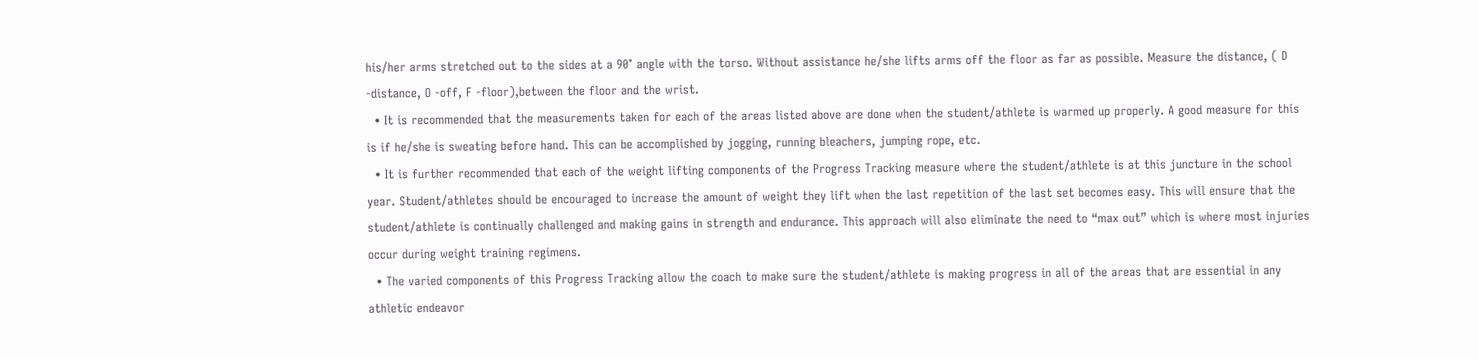his/her arms stretched out to the sides at a 90° angle with the torso. Without assistance he/she lifts arms off the floor as far as possible. Measure the distance, ( D -distance, O -off, F -floor),between the floor and the wrist.
  • It is recommended that the measurements taken for each of the areas listed above are done when the student/athlete is warmed up properly. A good measure for this is if he/she is sweating before hand. This can be accomplished by jogging, running bleachers, jumping rope, etc.
  • It is further recommended that each of the weight lifting components of the Progress Tracking measure where the student/athlete is at this juncture in the school year. Student/athletes should be encouraged to increase the amount of weight they lift when the last repetition of the last set becomes easy. This will ensure that the student/athlete is continually challenged and making gains in strength and endurance. This approach will also eliminate the need to “max out” which is where most injuries occur during weight training regimens.
  • The varied components of this Progress Tracking allow the coach to make sure the student/athlete is making progress in all of the areas that are essential in any athletic endeavor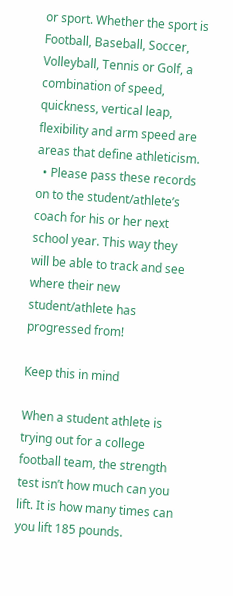or sport. Whether the sport is Football, Baseball, Soccer, Volleyball, Tennis or Golf, a combination of speed, quickness, vertical leap, flexibility and arm speed are areas that define athleticism.
  • Please pass these records on to the student/athlete’s coach for his or her next school year. This way they will be able to track and see where their new student/athlete has progressed from!

Keep this in mind

When a student athlete is trying out for a college football team, the strength test isn’t how much can you lift. It is how many times can you lift 185 pounds.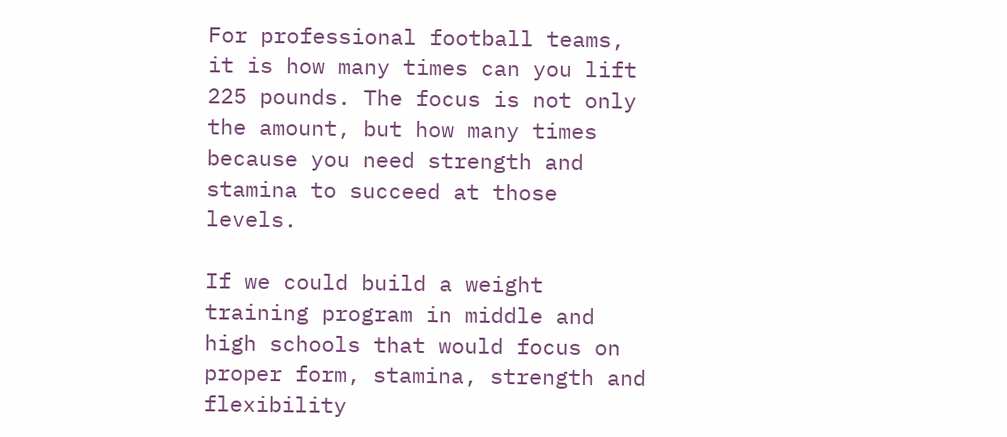For professional football teams, it is how many times can you lift 225 pounds. The focus is not only the amount, but how many times because you need strength and stamina to succeed at those levels.

If we could build a weight training program in middle and high schools that would focus on proper form, stamina, strength and flexibility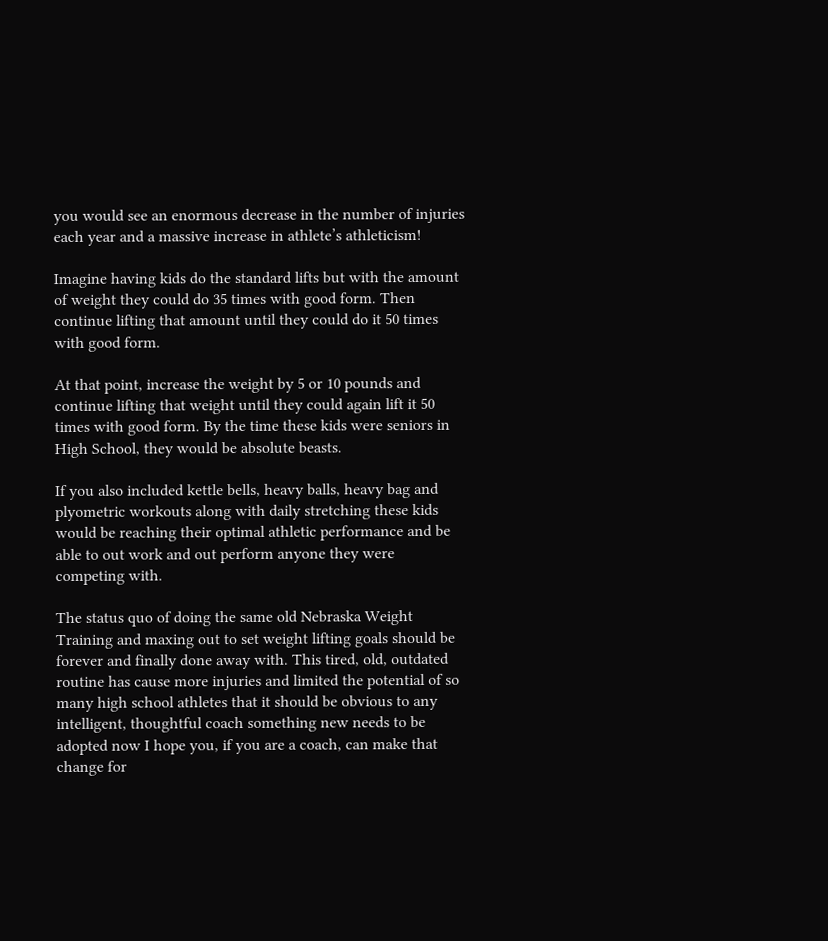you would see an enormous decrease in the number of injuries each year and a massive increase in athlete’s athleticism!

Imagine having kids do the standard lifts but with the amount of weight they could do 35 times with good form. Then continue lifting that amount until they could do it 50 times with good form.

At that point, increase the weight by 5 or 10 pounds and continue lifting that weight until they could again lift it 50 times with good form. By the time these kids were seniors in High School, they would be absolute beasts.

If you also included kettle bells, heavy balls, heavy bag and plyometric workouts along with daily stretching these kids would be reaching their optimal athletic performance and be able to out work and out perform anyone they were competing with.

The status quo of doing the same old Nebraska Weight Training and maxing out to set weight lifting goals should be forever and finally done away with. This tired, old, outdated routine has cause more injuries and limited the potential of so many high school athletes that it should be obvious to any intelligent, thoughtful coach something new needs to be adopted now I hope you, if you are a coach, can make that change for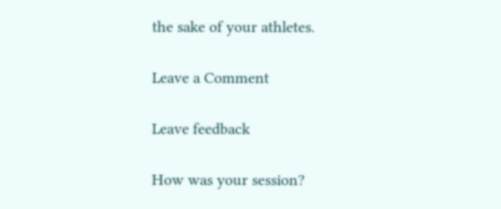the sake of your athletes.

Leave a Comment

Leave feedback

How was your session?